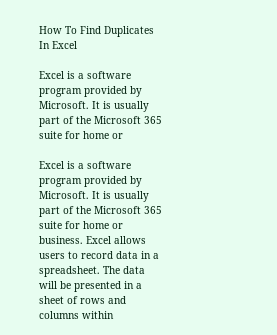How To Find Duplicates In Excel

Excel is a software program provided by Microsoft. It is usually part of the Microsoft 365 suite for home or

Excel is a software program provided by Microsoft. It is usually part of the Microsoft 365 suite for home or business. Excel allows users to record data in a spreadsheet. The data will be presented in a sheet of rows and columns within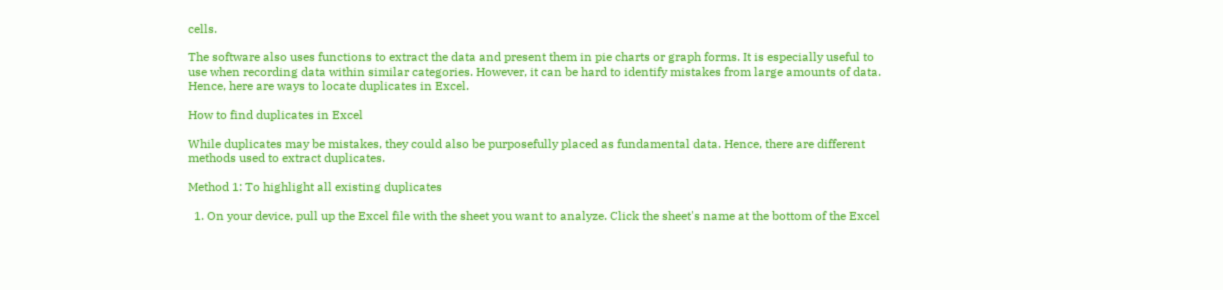cells.

The software also uses functions to extract the data and present them in pie charts or graph forms. It is especially useful to use when recording data within similar categories. However, it can be hard to identify mistakes from large amounts of data. Hence, here are ways to locate duplicates in Excel.

How to find duplicates in Excel

While duplicates may be mistakes, they could also be purposefully placed as fundamental data. Hence, there are different methods used to extract duplicates.

Method 1: To highlight all existing duplicates

  1. On your device, pull up the Excel file with the sheet you want to analyze. Click the sheet's name at the bottom of the Excel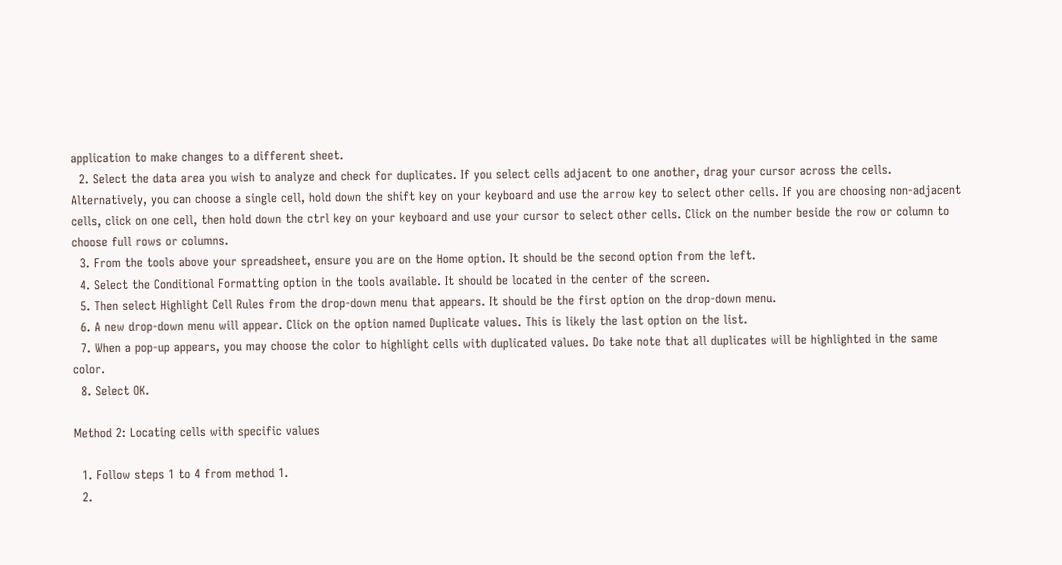application to make changes to a different sheet.
  2. Select the data area you wish to analyze and check for duplicates. If you select cells adjacent to one another, drag your cursor across the cells. Alternatively, you can choose a single cell, hold down the shift key on your keyboard and use the arrow key to select other cells. If you are choosing non-adjacent cells, click on one cell, then hold down the ctrl key on your keyboard and use your cursor to select other cells. Click on the number beside the row or column to choose full rows or columns.
  3. From the tools above your spreadsheet, ensure you are on the Home option. It should be the second option from the left.
  4. Select the Conditional Formatting option in the tools available. It should be located in the center of the screen.
  5. Then select Highlight Cell Rules from the drop-down menu that appears. It should be the first option on the drop-down menu.
  6. A new drop-down menu will appear. Click on the option named Duplicate values. This is likely the last option on the list.
  7. When a pop-up appears, you may choose the color to highlight cells with duplicated values. Do take note that all duplicates will be highlighted in the same color.
  8. Select OK.

Method 2: Locating cells with specific values

  1. Follow steps 1 to 4 from method 1.
  2.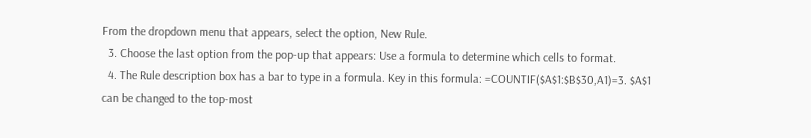From the dropdown menu that appears, select the option, New Rule.
  3. Choose the last option from the pop-up that appears: Use a formula to determine which cells to format.
  4. The Rule description box has a bar to type in a formula. Key in this formula: =COUNTIF($A$1:$B$30,A1)=3. $A$1 can be changed to the top-most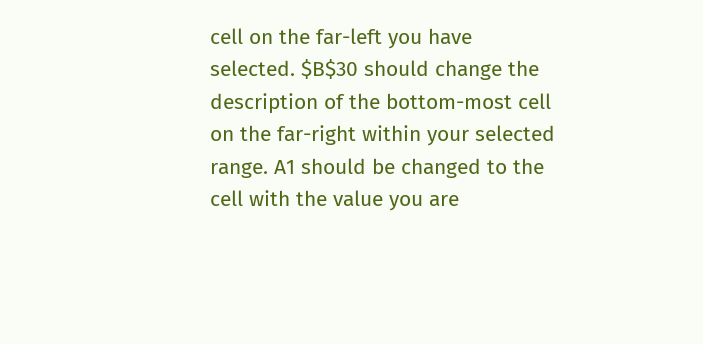cell on the far-left you have selected. $B$30 should change the description of the bottom-most cell on the far-right within your selected range. A1 should be changed to the cell with the value you are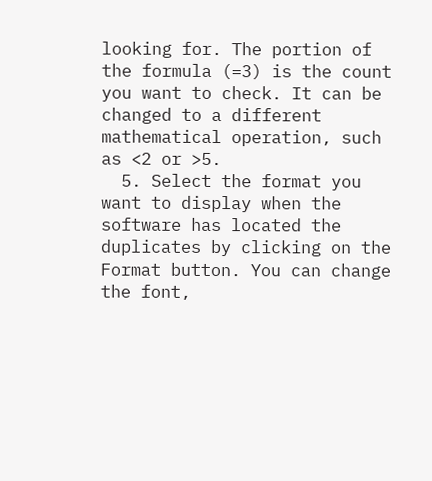looking for. The portion of the formula (=3) is the count you want to check. It can be changed to a different mathematical operation, such as <2 or >5.
  5. Select the format you want to display when the software has located the duplicates by clicking on the Format button. You can change the font,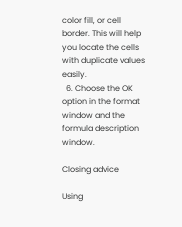color fill, or cell border. This will help you locate the cells with duplicate values easily.
  6. Choose the OK option in the format window and the formula description window.

Closing advice

Using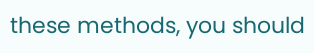these methods, you should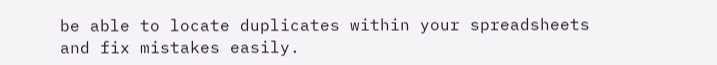be able to locate duplicates within your spreadsheets and fix mistakes easily.